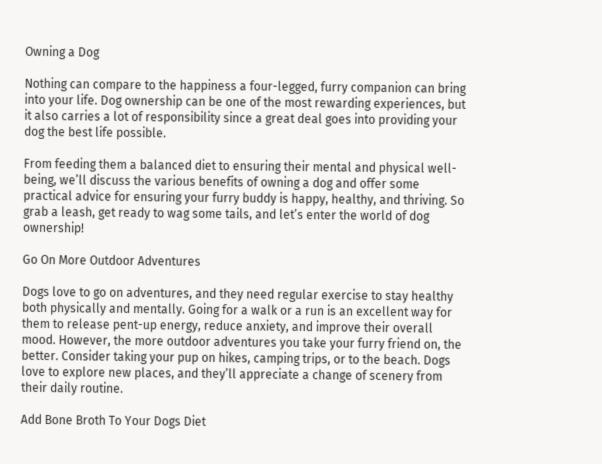Owning a Dog

Nothing can compare to the happiness a four-legged, furry companion can bring into your life. Dog ownership can be one of the most rewarding experiences, but it also carries a lot of responsibility since a great deal goes into providing your dog the best life possible.

From feeding them a balanced diet to ensuring their mental and physical well-being, we’ll discuss the various benefits of owning a dog and offer some practical advice for ensuring your furry buddy is happy, healthy, and thriving. So grab a leash, get ready to wag some tails, and let’s enter the world of dog ownership!

Go On More Outdoor Adventures

Dogs love to go on adventures, and they need regular exercise to stay healthy both physically and mentally. Going for a walk or a run is an excellent way for them to release pent-up energy, reduce anxiety, and improve their overall mood. However, the more outdoor adventures you take your furry friend on, the better. Consider taking your pup on hikes, camping trips, or to the beach. Dogs love to explore new places, and they’ll appreciate a change of scenery from their daily routine.

Add Bone Broth To Your Dogs Diet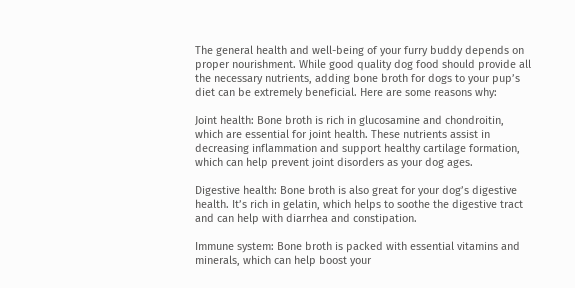The general health and well-being of your furry buddy depends on proper nourishment. While good quality dog food should provide all the necessary nutrients, adding bone broth for dogs to your pup’s diet can be extremely beneficial. Here are some reasons why:

Joint health: Bone broth is rich in glucosamine and chondroitin, which are essential for joint health. These nutrients assist in decreasing inflammation and support healthy cartilage formation, which can help prevent joint disorders as your dog ages.

Digestive health: Bone broth is also great for your dog’s digestive health. It’s rich in gelatin, which helps to soothe the digestive tract and can help with diarrhea and constipation.

Immune system: Bone broth is packed with essential vitamins and minerals, which can help boost your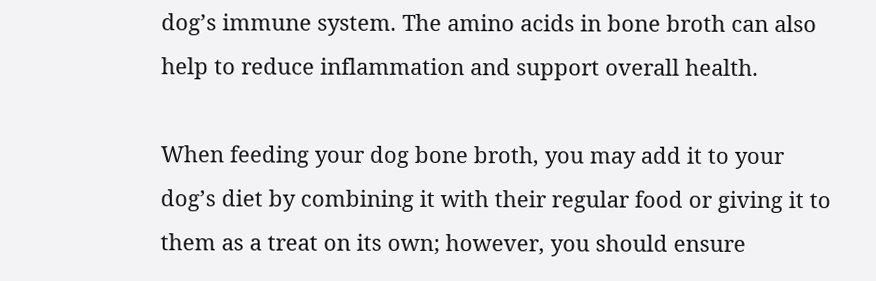dog’s immune system. The amino acids in bone broth can also help to reduce inflammation and support overall health.

When feeding your dog bone broth, you may add it to your dog’s diet by combining it with their regular food or giving it to them as a treat on its own; however, you should ensure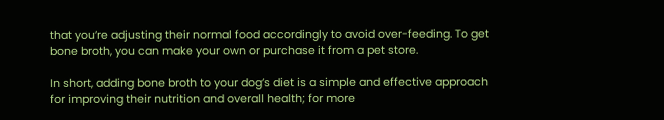that you’re adjusting their normal food accordingly to avoid over-feeding. To get bone broth, you can make your own or purchase it from a pet store.

In short, adding bone broth to your dog’s diet is a simple and effective approach for improving their nutrition and overall health; for more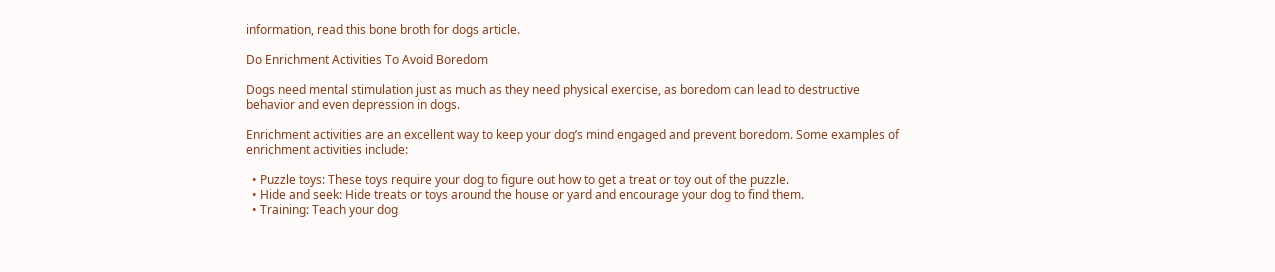information, read this bone broth for dogs article.

Do Enrichment Activities To Avoid Boredom

Dogs need mental stimulation just as much as they need physical exercise, as boredom can lead to destructive behavior and even depression in dogs.

Enrichment activities are an excellent way to keep your dog’s mind engaged and prevent boredom. Some examples of enrichment activities include:

  • Puzzle toys: These toys require your dog to figure out how to get a treat or toy out of the puzzle.
  • Hide and seek: Hide treats or toys around the house or yard and encourage your dog to find them.
  • Training: Teach your dog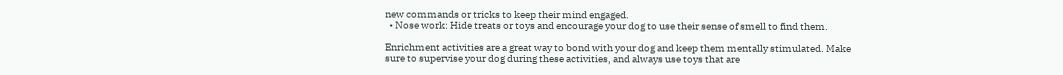new commands or tricks to keep their mind engaged.
  • Nose work: Hide treats or toys and encourage your dog to use their sense of smell to find them.

Enrichment activities are a great way to bond with your dog and keep them mentally stimulated. Make sure to supervise your dog during these activities, and always use toys that are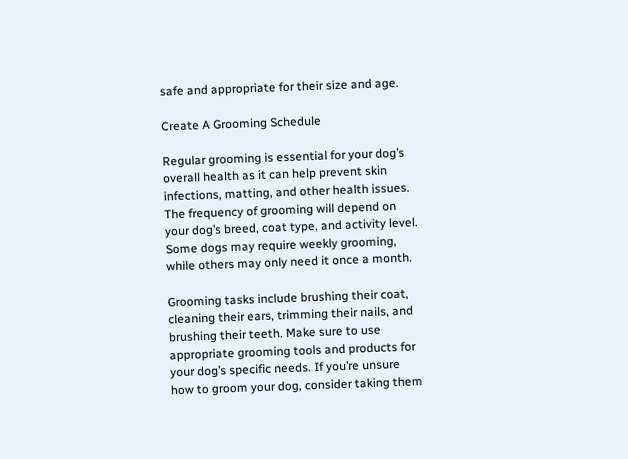safe and appropriate for their size and age.

Create A Grooming Schedule

Regular grooming is essential for your dog’s overall health as it can help prevent skin infections, matting, and other health issues. The frequency of grooming will depend on your dog’s breed, coat type, and activity level. Some dogs may require weekly grooming, while others may only need it once a month.

Grooming tasks include brushing their coat, cleaning their ears, trimming their nails, and brushing their teeth. Make sure to use appropriate grooming tools and products for your dog’s specific needs. If you’re unsure how to groom your dog, consider taking them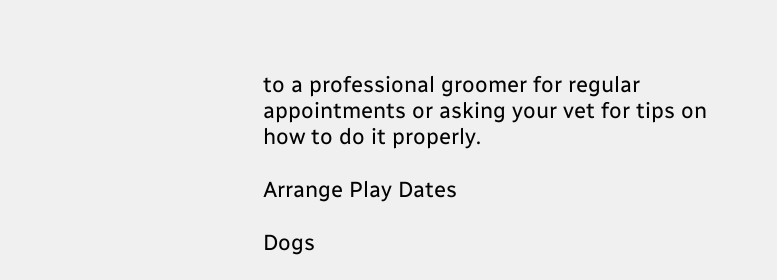to a professional groomer for regular appointments or asking your vet for tips on how to do it properly.

Arrange Play Dates

Dogs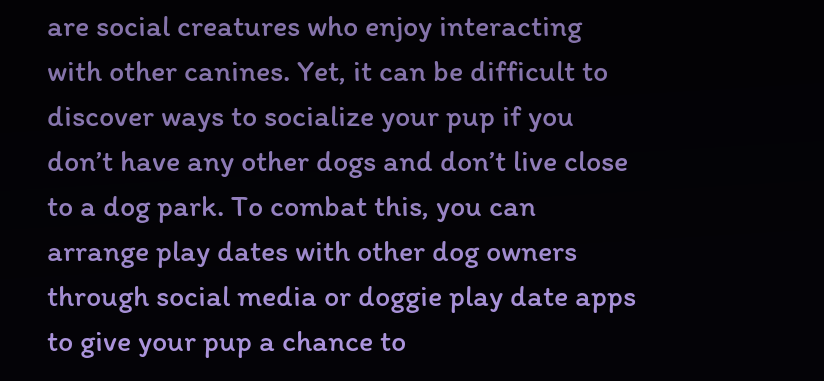are social creatures who enjoy interacting with other canines. Yet, it can be difficult to discover ways to socialize your pup if you don’t have any other dogs and don’t live close to a dog park. To combat this, you can arrange play dates with other dog owners through social media or doggie play date apps to give your pup a chance to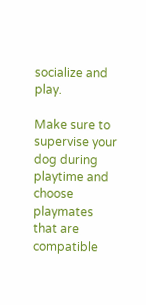socialize and play.

Make sure to supervise your dog during playtime and choose playmates that are compatible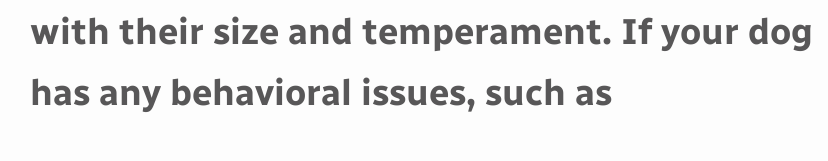with their size and temperament. If your dog has any behavioral issues, such as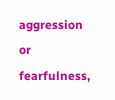aggression or fearfulness,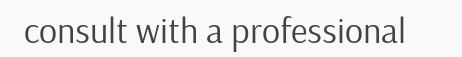consult with a professional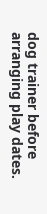dog trainer before arranging play dates.